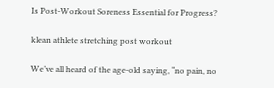Is Post-Workout Soreness Essential for Progress?

klean athlete stretching post workout

We’ve all heard of the age-old saying, “no pain, no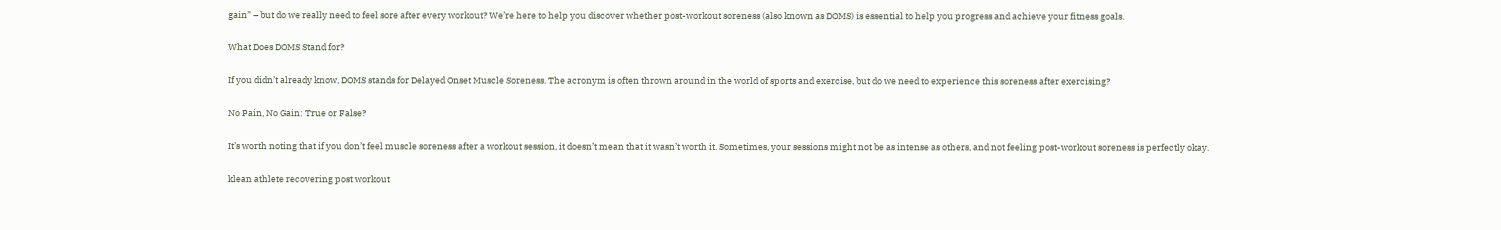gain” – but do we really need to feel sore after every workout? We’re here to help you discover whether post-workout soreness (also known as DOMS) is essential to help you progress and achieve your fitness goals.

What Does DOMS Stand for?

If you didn’t already know, DOMS stands for Delayed Onset Muscle Soreness. The acronym is often thrown around in the world of sports and exercise, but do we need to experience this soreness after exercising?

No Pain, No Gain: True or False?

It’s worth noting that if you don’t feel muscle soreness after a workout session, it doesn’t mean that it wasn’t worth it. Sometimes, your sessions might not be as intense as others, and not feeling post-workout soreness is perfectly okay.

klean athlete recovering post workout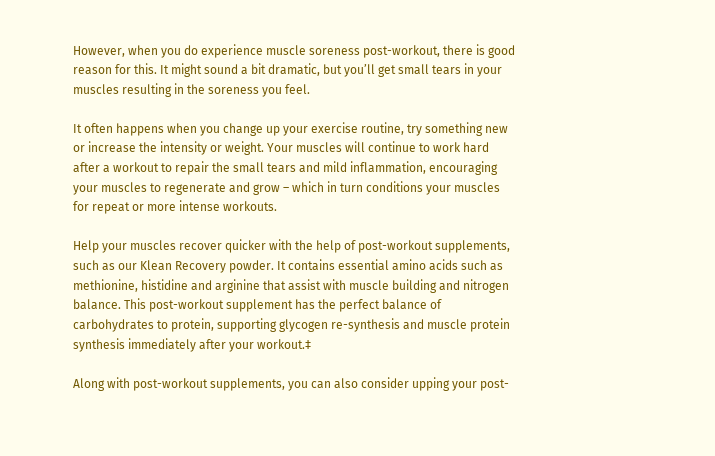However, when you do experience muscle soreness post-workout, there is good reason for this. It might sound a bit dramatic, but you’ll get small tears in your muscles resulting in the soreness you feel.

It often happens when you change up your exercise routine, try something new or increase the intensity or weight. Your muscles will continue to work hard after a workout to repair the small tears and mild inflammation, encouraging your muscles to regenerate and grow – which in turn conditions your muscles for repeat or more intense workouts.

Help your muscles recover quicker with the help of post-workout supplements, such as our Klean Recovery powder. It contains essential amino acids such as methionine, histidine and arginine that assist with muscle building and nitrogen balance. This post-workout supplement has the perfect balance of carbohydrates to protein, supporting glycogen re-synthesis and muscle protein synthesis immediately after your workout.‡

Along with post-workout supplements, you can also consider upping your post-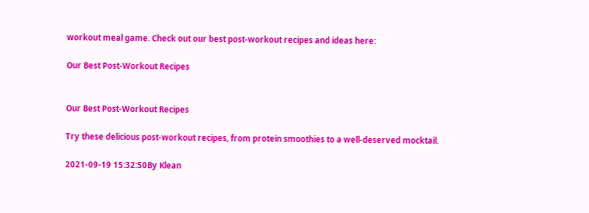workout meal game. Check out our best post-workout recipes and ideas here:

Our Best Post-Workout Recipes


Our Best Post-Workout Recipes

Try these delicious post-workout recipes, from protein smoothies to a well-deserved mocktail.

2021-09-19 15:32:50By Klean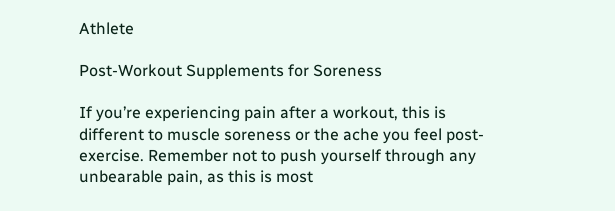Athlete

Post-Workout Supplements for Soreness

If you’re experiencing pain after a workout, this is different to muscle soreness or the ache you feel post-exercise. Remember not to push yourself through any unbearable pain, as this is most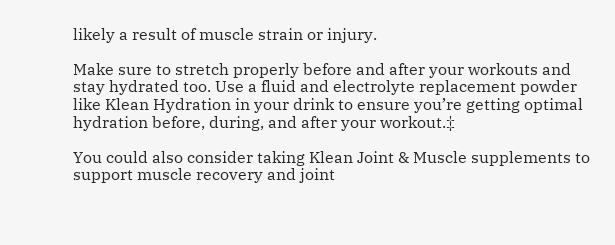likely a result of muscle strain or injury.

Make sure to stretch properly before and after your workouts and stay hydrated too. Use a fluid and electrolyte replacement powder like Klean Hydration in your drink to ensure you’re getting optimal hydration before, during, and after your workout.‡

You could also consider taking Klean Joint & Muscle supplements to support muscle recovery and joint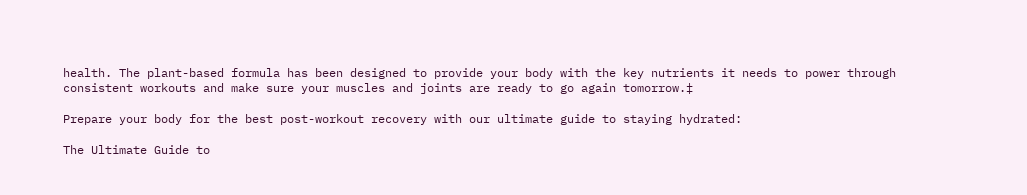health. The plant-based formula has been designed to provide your body with the key nutrients it needs to power through consistent workouts and make sure your muscles and joints are ready to go again tomorrow.‡

Prepare your body for the best post-workout recovery with our ultimate guide to staying hydrated:

The Ultimate Guide to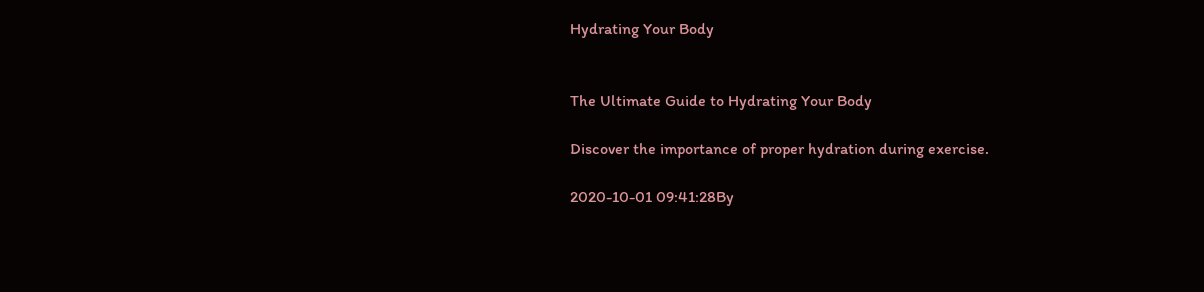Hydrating Your Body


The Ultimate Guide to Hydrating Your Body

Discover the importance of proper hydration during exercise.

2020-10-01 09:41:28By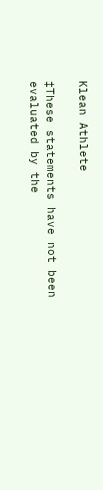Klean Athlete

‡These statements have not been evaluated by the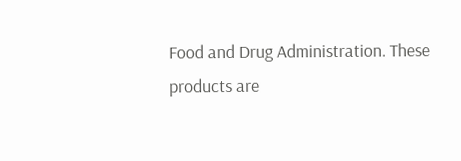Food and Drug Administration. These products are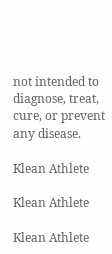not intended to diagnose, treat, cure, or prevent any disease.

Klean Athlete

Klean Athlete

Klean Athlete